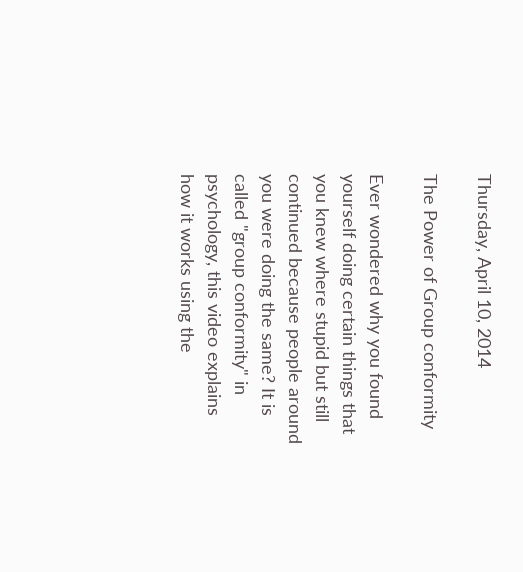Thursday, April 10, 2014

The Power of Group conformity

Ever wondered why you found yourself doing certain things that you knew where stupid but still continued because people around you were doing the same? It is called "group conformity" in psychology, this video explains how it works using the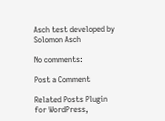Asch test developed by Solomon Asch

No comments:

Post a Comment

Related Posts Plugin for WordPress,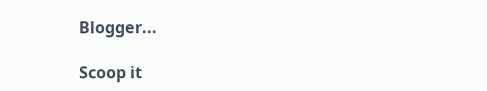Blogger...

Scoop it